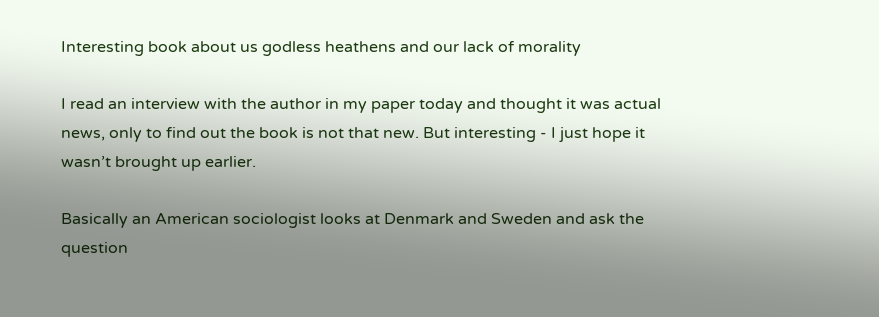Interesting book about us godless heathens and our lack of morality

I read an interview with the author in my paper today and thought it was actual news, only to find out the book is not that new. But interesting - I just hope it wasn’t brought up earlier.

Basically an American sociologist looks at Denmark and Sweden and ask the question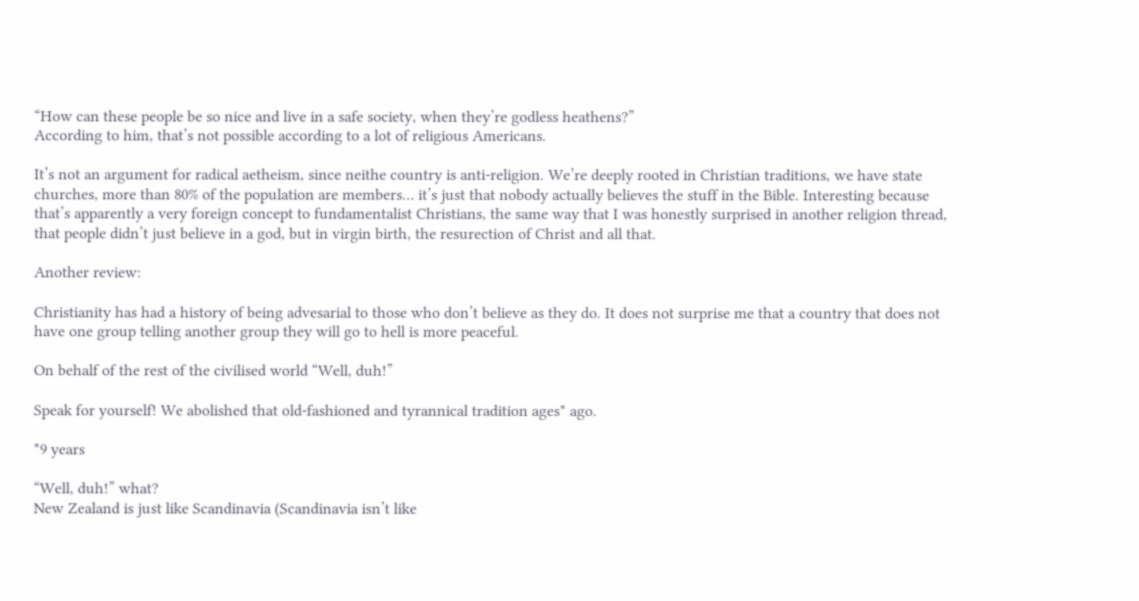“How can these people be so nice and live in a safe society, when they’re godless heathens?”
According to him, that’s not possible according to a lot of religious Americans.

It’s not an argument for radical aetheism, since neithe country is anti-religion. We’re deeply rooted in Christian traditions, we have state churches, more than 80% of the population are members… it’s just that nobody actually believes the stuff in the Bible. Interesting because that’s apparently a very foreign concept to fundamentalist Christians, the same way that I was honestly surprised in another religion thread, that people didn’t just believe in a god, but in virgin birth, the resurection of Christ and all that.

Another review:

Christianity has had a history of being advesarial to those who don’t believe as they do. It does not surprise me that a country that does not have one group telling another group they will go to hell is more peaceful.

On behalf of the rest of the civilised world “Well, duh!”

Speak for yourself! We abolished that old-fashioned and tyrannical tradition ages* ago.

*9 years

“Well, duh!” what?
New Zealand is just like Scandinavia (Scandinavia isn’t like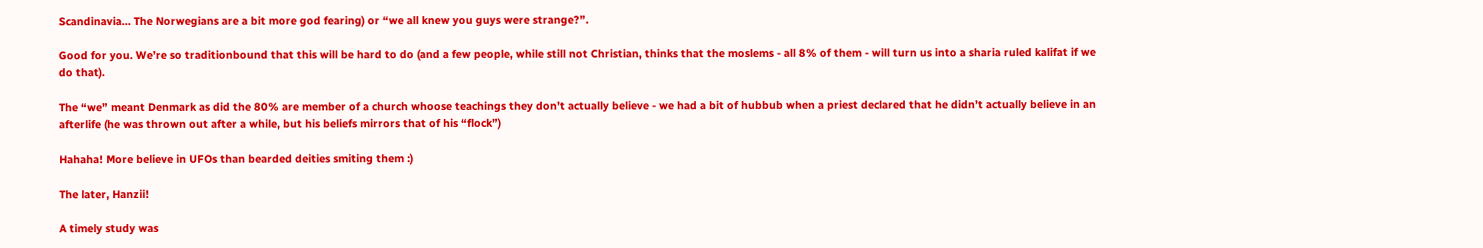Scandinavia… The Norwegians are a bit more god fearing) or “we all knew you guys were strange?”.

Good for you. We’re so traditionbound that this will be hard to do (and a few people, while still not Christian, thinks that the moslems - all 8% of them - will turn us into a sharia ruled kalifat if we do that).

The “we” meant Denmark as did the 80% are member of a church whoose teachings they don’t actually believe - we had a bit of hubbub when a priest declared that he didn’t actually believe in an afterlife (he was thrown out after a while, but his beliefs mirrors that of his “flock”)

Hahaha! More believe in UFOs than bearded deities smiting them :)

The later, Hanzii!

A timely study was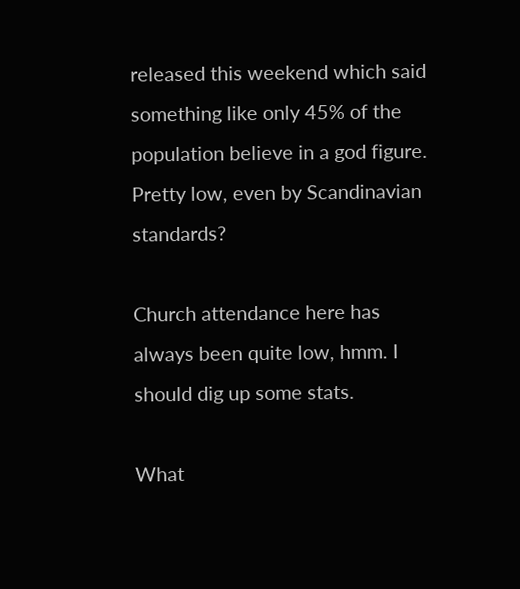released this weekend which said something like only 45% of the population believe in a god figure. Pretty low, even by Scandinavian standards?

Church attendance here has always been quite low, hmm. I should dig up some stats.

What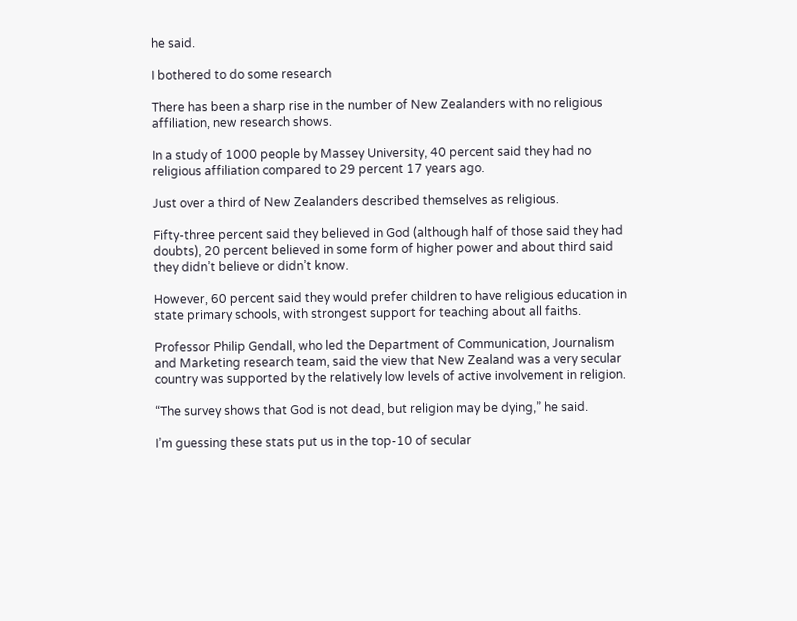he said.

I bothered to do some research

There has been a sharp rise in the number of New Zealanders with no religious affiliation, new research shows.

In a study of 1000 people by Massey University, 40 percent said they had no religious affiliation compared to 29 percent 17 years ago.

Just over a third of New Zealanders described themselves as religious.

Fifty-three percent said they believed in God (although half of those said they had doubts), 20 percent believed in some form of higher power and about third said they didn’t believe or didn’t know.

However, 60 percent said they would prefer children to have religious education in state primary schools, with strongest support for teaching about all faiths.

Professor Philip Gendall, who led the Department of Communication, Journalism and Marketing research team, said the view that New Zealand was a very secular country was supported by the relatively low levels of active involvement in religion.

“The survey shows that God is not dead, but religion may be dying,” he said.

I’m guessing these stats put us in the top-10 of secular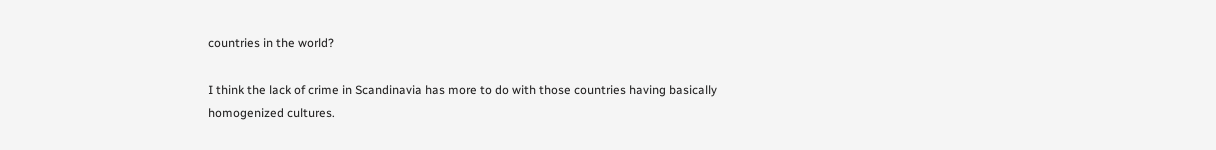countries in the world?

I think the lack of crime in Scandinavia has more to do with those countries having basically homogenized cultures.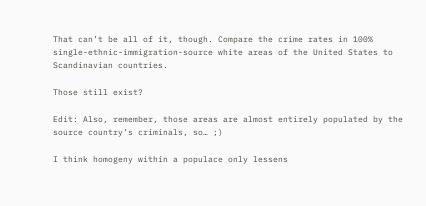That can’t be all of it, though. Compare the crime rates in 100% single-ethnic-immigration-source white areas of the United States to Scandinavian countries.

Those still exist?

Edit: Also, remember, those areas are almost entirely populated by the source country’s criminals, so… ;)

I think homogeny within a populace only lessens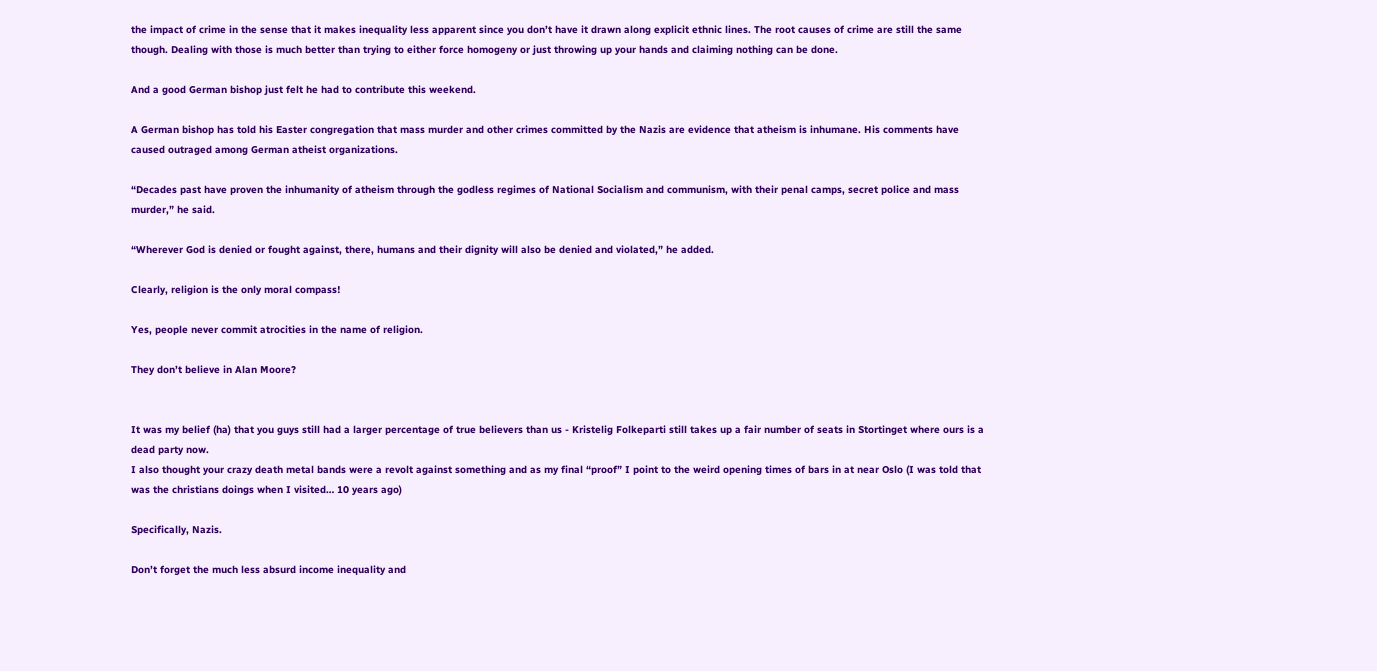the impact of crime in the sense that it makes inequality less apparent since you don’t have it drawn along explicit ethnic lines. The root causes of crime are still the same though. Dealing with those is much better than trying to either force homogeny or just throwing up your hands and claiming nothing can be done.

And a good German bishop just felt he had to contribute this weekend.

A German bishop has told his Easter congregation that mass murder and other crimes committed by the Nazis are evidence that atheism is inhumane. His comments have caused outraged among German atheist organizations.

“Decades past have proven the inhumanity of atheism through the godless regimes of National Socialism and communism, with their penal camps, secret police and mass murder,” he said.

“Wherever God is denied or fought against, there, humans and their dignity will also be denied and violated,” he added.

Clearly, religion is the only moral compass!

Yes, people never commit atrocities in the name of religion.

They don’t believe in Alan Moore?


It was my belief (ha) that you guys still had a larger percentage of true believers than us - Kristelig Folkeparti still takes up a fair number of seats in Stortinget where ours is a dead party now.
I also thought your crazy death metal bands were a revolt against something and as my final “proof” I point to the weird opening times of bars in at near Oslo (I was told that was the christians doings when I visited… 10 years ago)

Specifically, Nazis.

Don’t forget the much less absurd income inequality and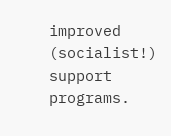improved (socialist!) support programs.